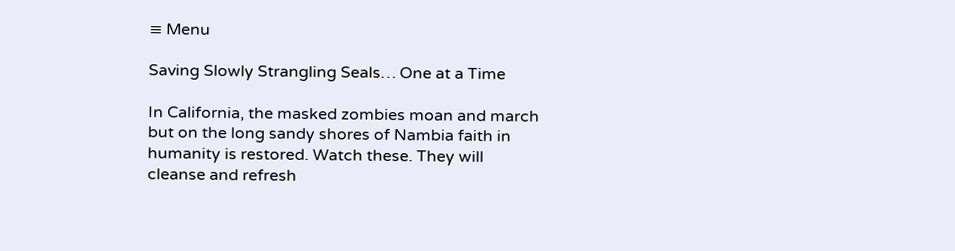≡ Menu

Saving Slowly Strangling Seals… One at a Time

In California, the masked zombies moan and march but on the long sandy shores of Nambia faith in humanity is restored. Watch these. They will cleanse and refresh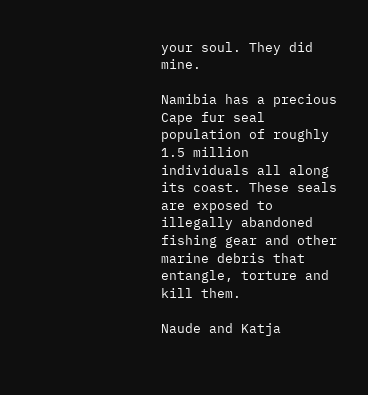your soul. They did mine.

Namibia has a precious Cape fur seal population of roughly 1.5 million individuals all along its coast. These seals are exposed to illegally abandoned fishing gear and other marine debris that entangle, torture and kill them.

Naude and Katja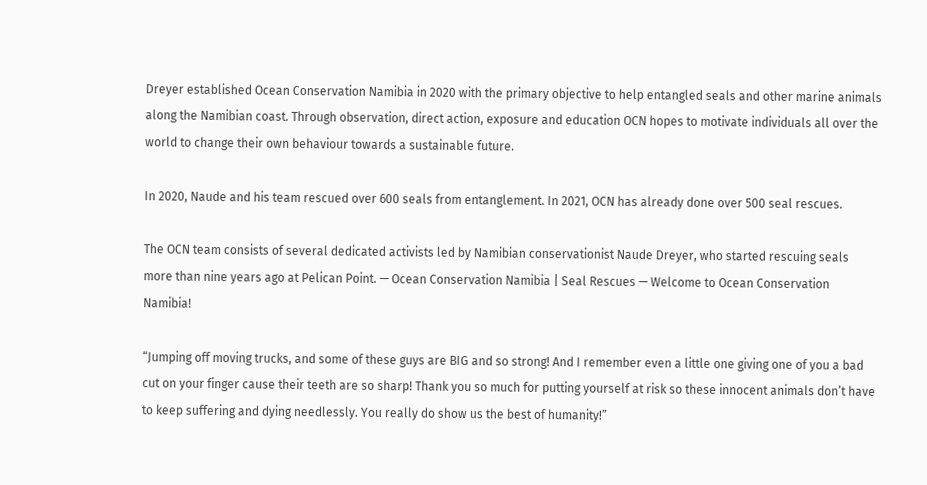Dreyer established Ocean Conservation Namibia in 2020 with the primary objective to help entangled seals and other marine animals along the Namibian coast. Through observation, direct action, exposure and education OCN hopes to motivate individuals all over the world to change their own behaviour towards a sustainable future.

In 2020, Naude and his team rescued over 600 seals from entanglement. In 2021, OCN has already done over 500 seal rescues.

The OCN team consists of several dedicated activists led by Namibian conservationist Naude Dreyer, who started rescuing seals more than nine years ago at Pelican Point. — Ocean Conservation Namibia | Seal Rescues — Welcome to Ocean Conservation Namibia!

“Jumping off moving trucks, and some of these guys are BIG and so strong! And I remember even a little one giving one of you a bad cut on your finger cause their teeth are so sharp! Thank you so much for putting yourself at risk so these innocent animals don’t have to keep suffering and dying needlessly. You really do show us the best of humanity!”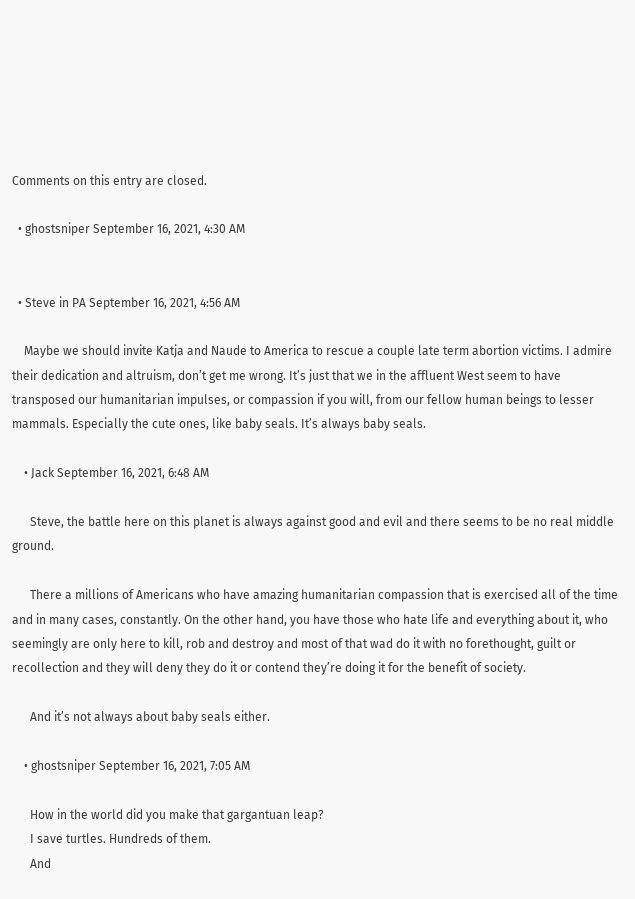Comments on this entry are closed.

  • ghostsniper September 16, 2021, 4:30 AM


  • Steve in PA September 16, 2021, 4:56 AM

    Maybe we should invite Katja and Naude to America to rescue a couple late term abortion victims. I admire their dedication and altruism, don’t get me wrong. It’s just that we in the affluent West seem to have transposed our humanitarian impulses, or compassion if you will, from our fellow human beings to lesser mammals. Especially the cute ones, like baby seals. It’s always baby seals.

    • Jack September 16, 2021, 6:48 AM

      Steve, the battle here on this planet is always against good and evil and there seems to be no real middle ground.

      There a millions of Americans who have amazing humanitarian compassion that is exercised all of the time and in many cases, constantly. On the other hand, you have those who hate life and everything about it, who seemingly are only here to kill, rob and destroy and most of that wad do it with no forethought, guilt or recollection and they will deny they do it or contend they’re doing it for the benefit of society.

      And it’s not always about baby seals either.

    • ghostsniper September 16, 2021, 7:05 AM

      How in the world did you make that gargantuan leap?
      I save turtles. Hundreds of them.
      And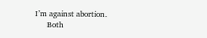I’m against abortion.
      Both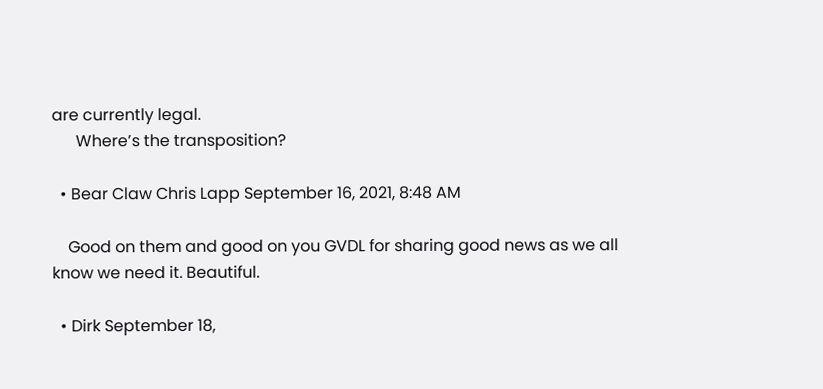are currently legal.
      Where’s the transposition?

  • Bear Claw Chris Lapp September 16, 2021, 8:48 AM

    Good on them and good on you GVDL for sharing good news as we all know we need it. Beautiful.

  • Dirk September 18,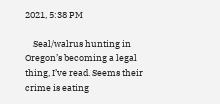2021, 5:38 PM

    Seal/walrus hunting in Oregon’s becoming a legal thing, I’ve read. Seems their crime is eating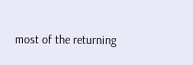most of the returning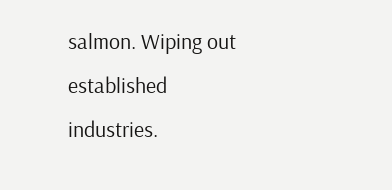salmon. Wiping out established industries.